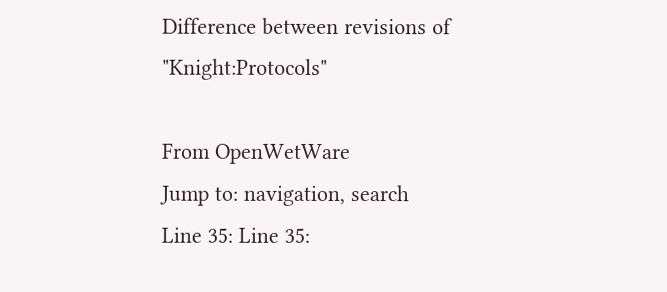Difference between revisions of "Knight:Protocols"

From OpenWetWare
Jump to: navigation, search
Line 35: Line 35: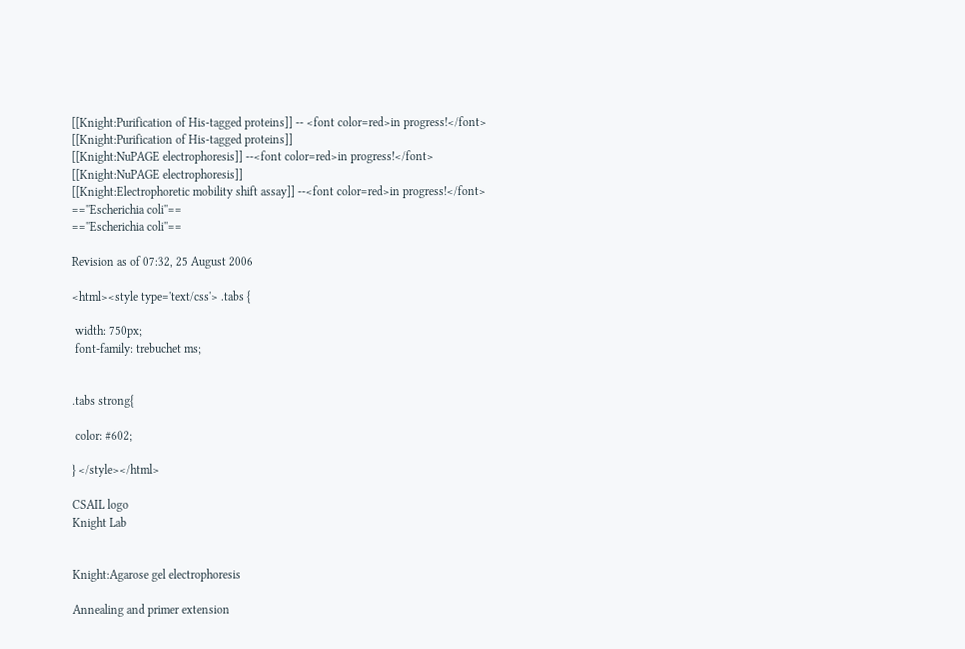[[Knight:Purification of His-tagged proteins]] -- <font color=red>in progress!</font>
[[Knight:Purification of His-tagged proteins]]
[[Knight:NuPAGE electrophoresis]] --<font color=red>in progress!</font>
[[Knight:NuPAGE electrophoresis]]
[[Knight:Electrophoretic mobility shift assay]] --<font color=red>in progress!</font>
==''Escherichia coli''==
==''Escherichia coli''==

Revision as of 07:32, 25 August 2006

<html><style type='text/css'> .tabs {

 width: 750px;
 font-family: trebuchet ms;


.tabs strong{

 color: #602;

} </style></html>

CSAIL logo
Knight Lab


Knight:Agarose gel electrophoresis

Annealing and primer extension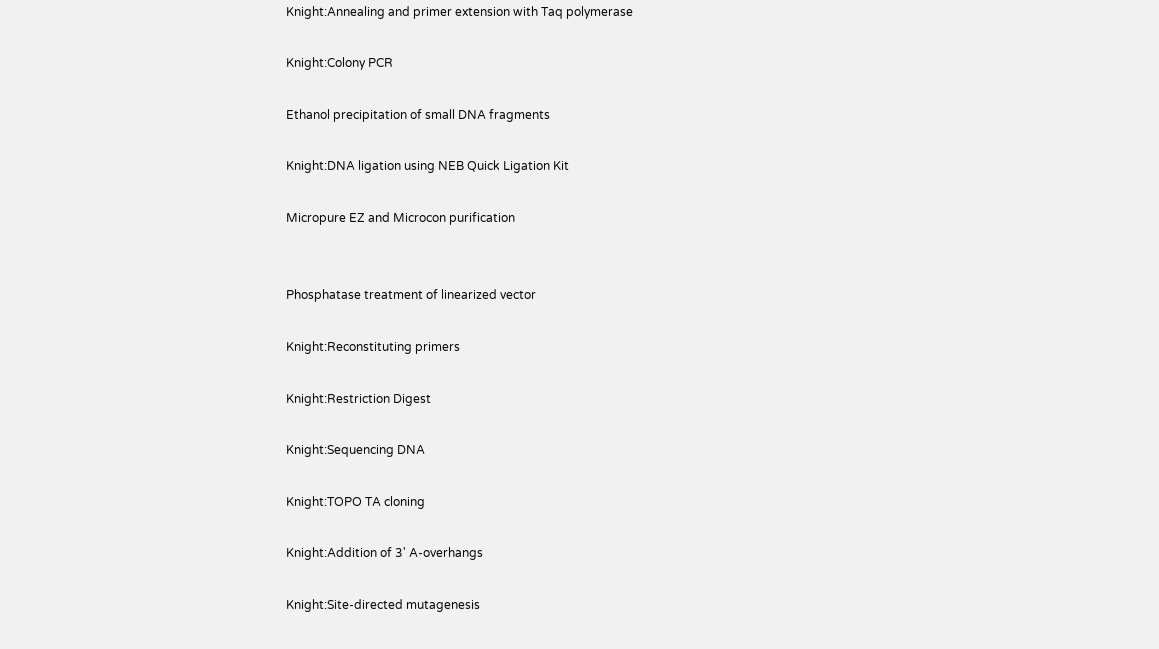Knight:Annealing and primer extension with Taq polymerase

Knight:Colony PCR

Ethanol precipitation of small DNA fragments

Knight:DNA ligation using NEB Quick Ligation Kit

Micropure EZ and Microcon purification


Phosphatase treatment of linearized vector

Knight:Reconstituting primers

Knight:Restriction Digest

Knight:Sequencing DNA

Knight:TOPO TA cloning

Knight:Addition of 3' A-overhangs

Knight:Site-directed mutagenesis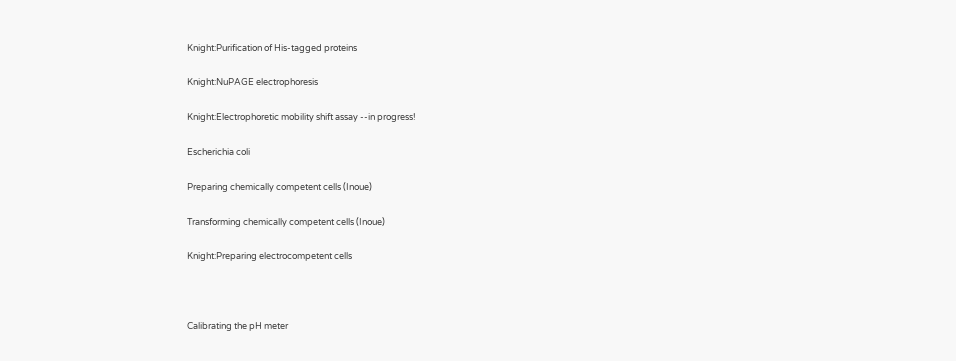Knight:Purification of His-tagged proteins

Knight:NuPAGE electrophoresis

Knight:Electrophoretic mobility shift assay --in progress!

Escherichia coli

Preparing chemically competent cells (Inoue)

Transforming chemically competent cells (Inoue)

Knight:Preparing electrocompetent cells



Calibrating the pH meter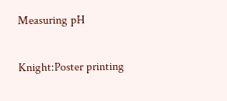Measuring pH

Knight:Poster printing